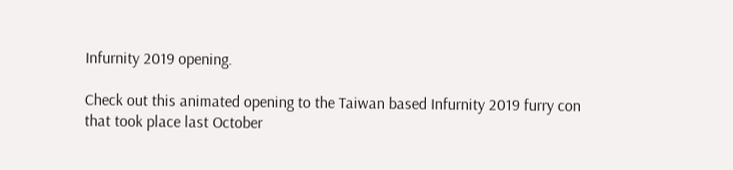Infurnity 2019 opening.

Check out this animated opening to the Taiwan based Infurnity 2019 furry con that took place last October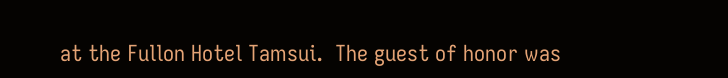at the Fullon Hotel Tamsui.  The guest of honor was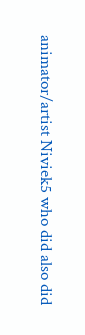animator/artist Niviek5 who did also did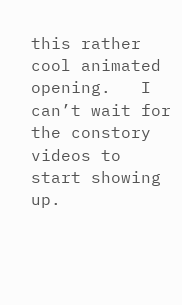this rather cool animated opening.   I can’t wait for the constory videos to start showing up.